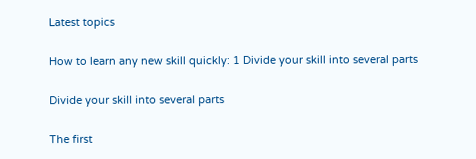Latest topics

How to learn any new skill quickly: 1 Divide your skill into several parts

Divide your skill into several parts

The first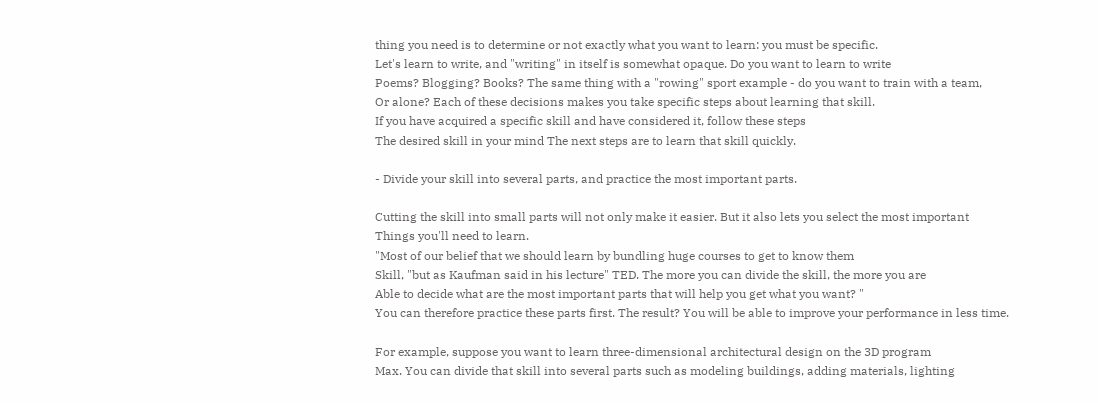thing you need is to determine or not exactly what you want to learn: you must be specific.
Let's learn to write, and "writing" in itself is somewhat opaque. Do you want to learn to write
Poems? Blogging? Books? The same thing with a "rowing" sport example - do you want to train with a team,
Or alone? Each of these decisions makes you take specific steps about learning that skill.
If you have acquired a specific skill and have considered it, follow these steps
The desired skill in your mind The next steps are to learn that skill quickly.

- Divide your skill into several parts, and practice the most important parts.

Cutting the skill into small parts will not only make it easier. But it also lets you select the most important
Things you'll need to learn.
"Most of our belief that we should learn by bundling huge courses to get to know them
Skill, "but as Kaufman said in his lecture" TED. The more you can divide the skill, the more you are
Able to decide what are the most important parts that will help you get what you want? "
You can therefore practice these parts first. The result? You will be able to improve your performance in less time.

For example, suppose you want to learn three-dimensional architectural design on the 3D program
Max. You can divide that skill into several parts such as modeling buildings, adding materials, lighting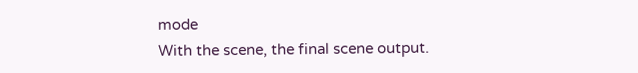mode
With the scene, the final scene output.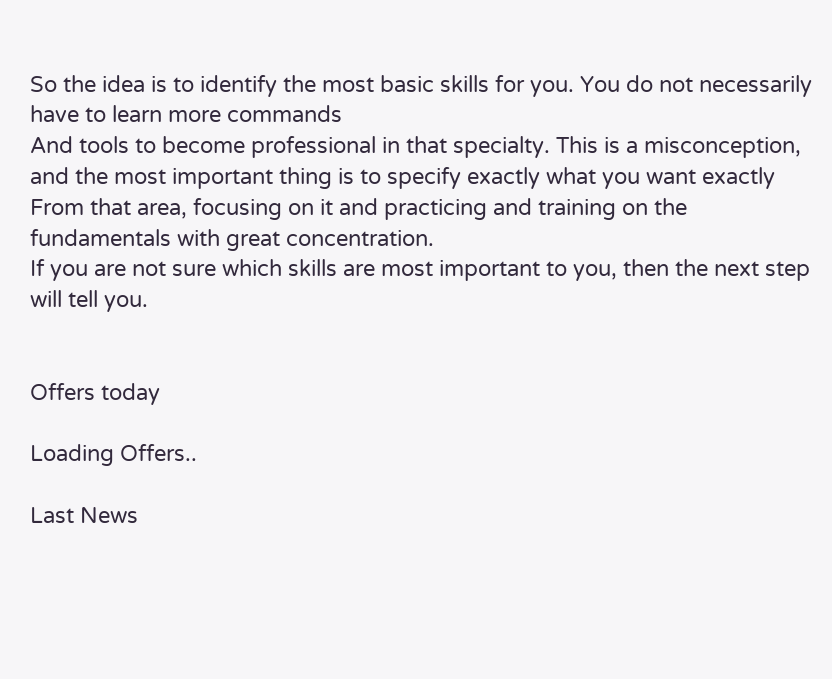So the idea is to identify the most basic skills for you. You do not necessarily have to learn more commands
And tools to become professional in that specialty. This is a misconception, and the most important thing is to specify exactly what you want exactly
From that area, focusing on it and practicing and training on the fundamentals with great concentration.
If you are not sure which skills are most important to you, then the next step will tell you.


Offers today

Loading Offers..

Last News